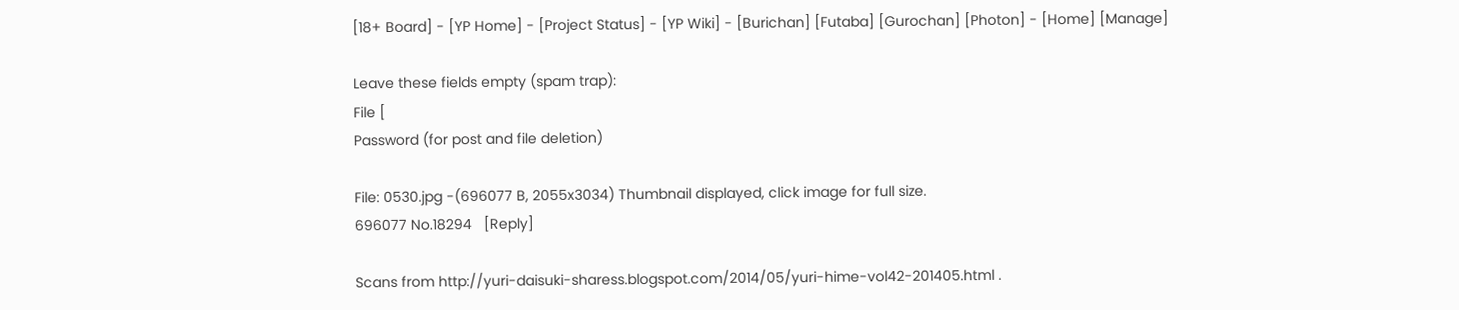[18+ Board] - [YP Home] - [Project Status] - [YP Wiki] - [Burichan] [Futaba] [Gurochan] [Photon] - [Home] [Manage]

Leave these fields empty (spam trap):
File [
Password (for post and file deletion)

File: 0530.jpg -(696077 B, 2055x3034) Thumbnail displayed, click image for full size.
696077 No.18294   [Reply]

Scans from http://yuri-daisuki-sharess.blogspot.com/2014/05/yuri-hime-vol42-201405.html .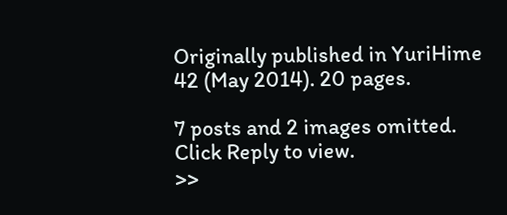Originally published in YuriHime 42 (May 2014). 20 pages.

7 posts and 2 images omitted. Click Reply to view.
>>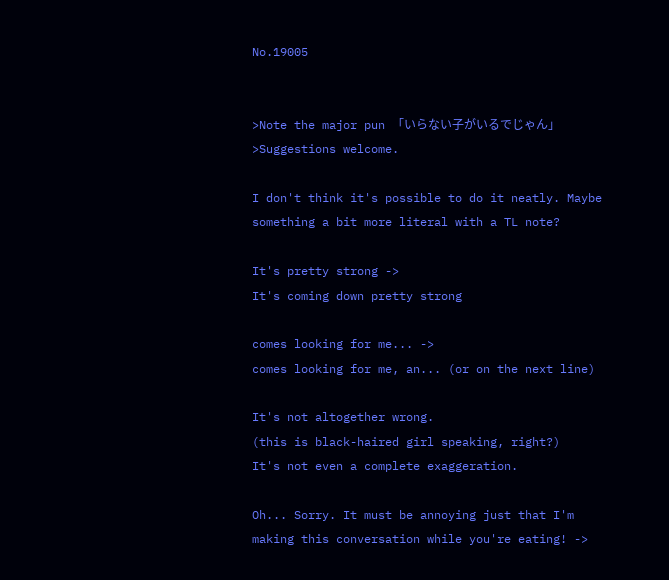No.19005


>Note the major pun 「いらない子がいるでじゃん」
>Suggestions welcome.

I don't think it's possible to do it neatly. Maybe something a bit more literal with a TL note?

It's pretty strong ->
It's coming down pretty strong

comes looking for me... ->
comes looking for me, an... (or on the next line)

It's not altogether wrong.
(this is black-haired girl speaking, right?)
It's not even a complete exaggeration.

Oh... Sorry. It must be annoying just that I'm making this conversation while you're eating! ->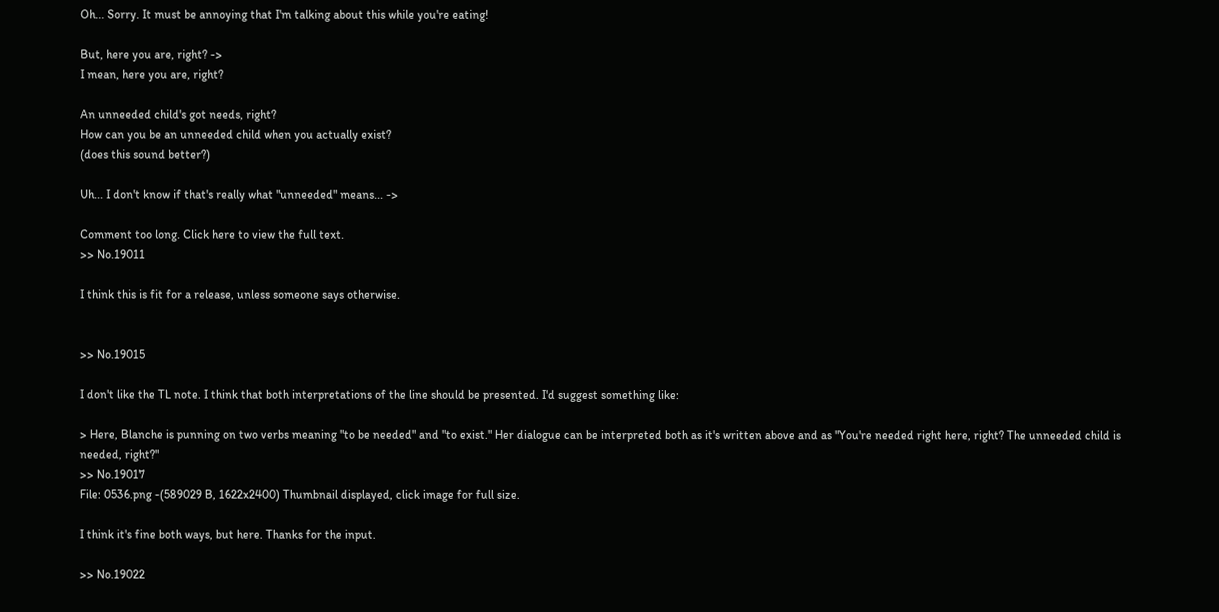Oh... Sorry. It must be annoying that I'm talking about this while you're eating!

But, here you are, right? ->
I mean, here you are, right?

An unneeded child's got needs, right?
How can you be an unneeded child when you actually exist?
(does this sound better?)

Uh... I don't know if that's really what "unneeded" means... ->

Comment too long. Click here to view the full text.
>> No.19011

I think this is fit for a release, unless someone says otherwise.


>> No.19015

I don't like the TL note. I think that both interpretations of the line should be presented. I'd suggest something like:

> Here, Blanche is punning on two verbs meaning "to be needed" and "to exist." Her dialogue can be interpreted both as it's written above and as "You're needed right here, right? The unneeded child is needed, right?"
>> No.19017
File: 0536.png -(589029 B, 1622x2400) Thumbnail displayed, click image for full size.

I think it's fine both ways, but here. Thanks for the input.

>> No.19022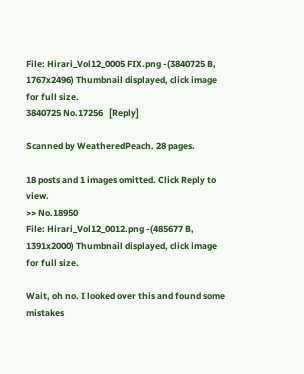File: Hirari_Vol12_0005 FIX.png -(3840725 B, 1767x2496) Thumbnail displayed, click image for full size.
3840725 No.17256   [Reply]

Scanned by WeatheredPeach. 28 pages.

18 posts and 1 images omitted. Click Reply to view.
>> No.18950
File: Hirari_Vol12_0012.png -(485677 B, 1391x2000) Thumbnail displayed, click image for full size.

Wait, oh no. I looked over this and found some mistakes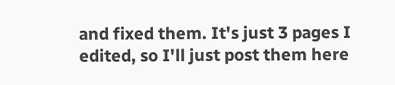and fixed them. It's just 3 pages I edited, so I'll just post them here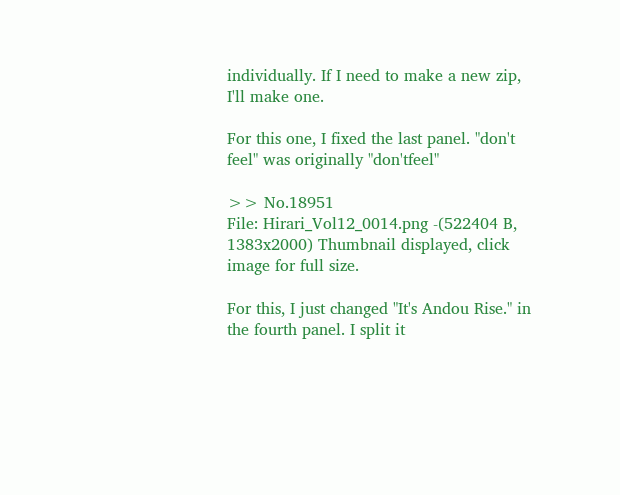individually. If I need to make a new zip, I'll make one.

For this one, I fixed the last panel. "don't feel" was originally "don'tfeel"

>> No.18951
File: Hirari_Vol12_0014.png -(522404 B, 1383x2000) Thumbnail displayed, click image for full size.

For this, I just changed "It's Andou Rise." in the fourth panel. I split it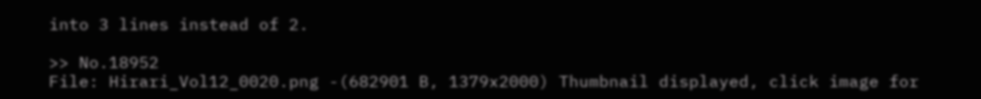into 3 lines instead of 2.

>> No.18952
File: Hirari_Vol12_0020.png -(682901 B, 1379x2000) Thumbnail displayed, click image for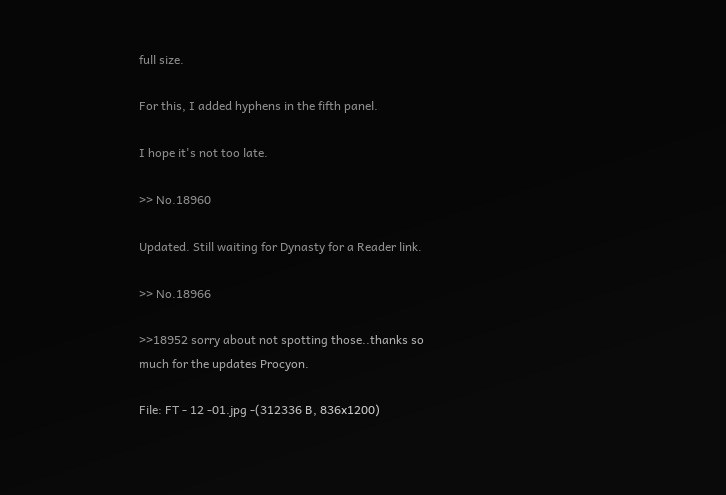full size.

For this, I added hyphens in the fifth panel.

I hope it's not too late.

>> No.18960

Updated. Still waiting for Dynasty for a Reader link.

>> No.18966

>>18952 sorry about not spotting those..thanks so much for the updates Procyon.

File: FT - 12 -01.jpg -(312336 B, 836x1200)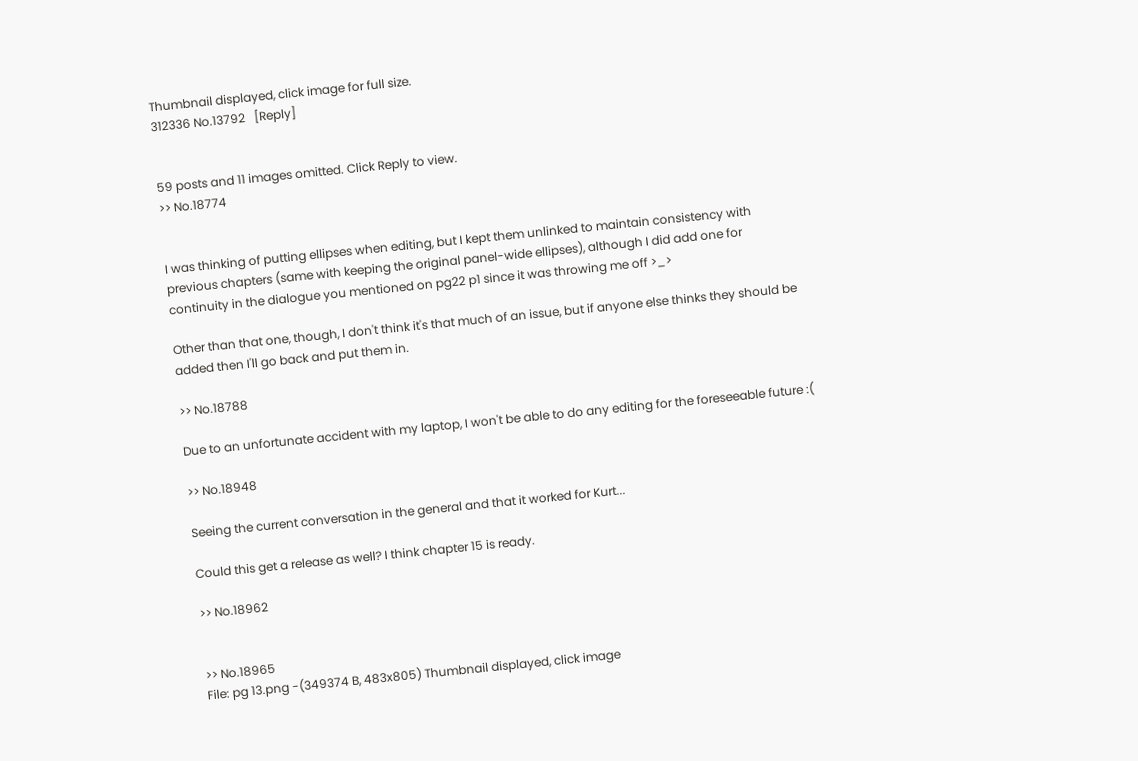Thumbnail displayed, click image for full size.
312336 No.13792   [Reply]


59 posts and 11 images omitted. Click Reply to view.
>> No.18774


I was thinking of putting ellipses when editing, but I kept them unlinked to maintain consistency with previous chapters (same with keeping the original panel-wide ellipses), although I did add one for continuity in the dialogue you mentioned on pg22 p1 since it was throwing me off >_>

Other than that one, though, I don't think it's that much of an issue, but if anyone else thinks they should be added then I'll go back and put them in.

>> No.18788

Due to an unfortunate accident with my laptop, I won't be able to do any editing for the foreseeable future :(

>> No.18948

Seeing the current conversation in the general and that it worked for Kurt...

Could this get a release as well? I think chapter 15 is ready.

>> No.18962


>> No.18965
File: pg 13.png -(349374 B, 483x805) Thumbnail displayed, click image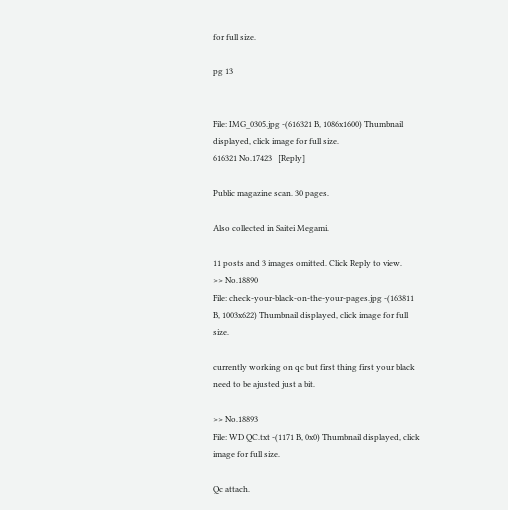for full size.

pg 13


File: IMG_0305.jpg -(616321 B, 1086x1600) Thumbnail displayed, click image for full size.
616321 No.17423   [Reply]

Public magazine scan. 30 pages.

Also collected in Saitei Megami.

11 posts and 3 images omitted. Click Reply to view.
>> No.18890
File: check-your-black-on-the-your-pages.jpg -(163811 B, 1003x622) Thumbnail displayed, click image for full size.

currently working on qc but first thing first your black need to be ajusted just a bit.

>> No.18893
File: WD QC.txt -(1171 B, 0x0) Thumbnail displayed, click image for full size.

Qc attach.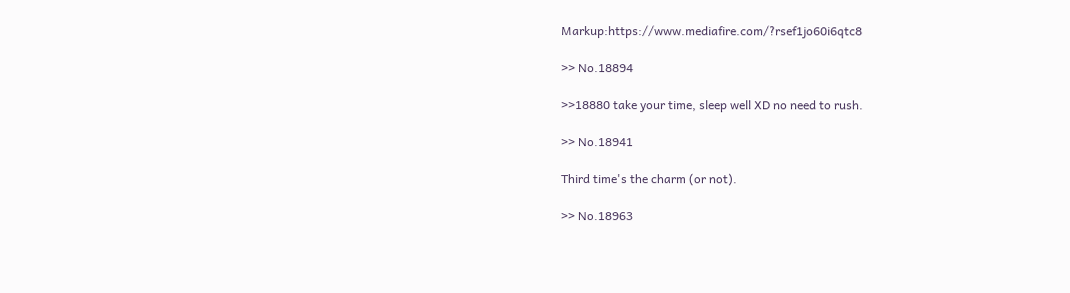Markup:https://www.mediafire.com/?rsef1jo60i6qtc8

>> No.18894

>>18880 take your time, sleep well XD no need to rush.

>> No.18941

Third time's the charm (or not).

>> No.18963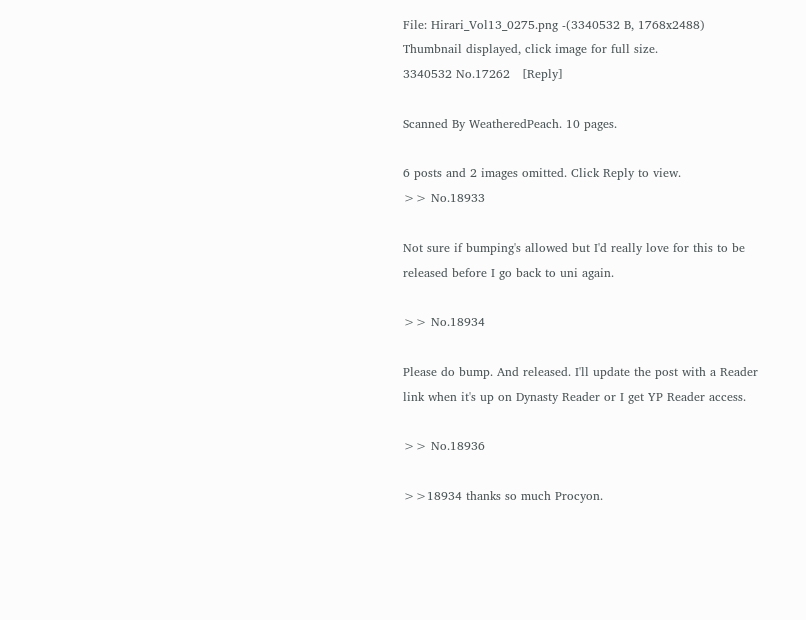File: Hirari_Vol13_0275.png -(3340532 B, 1768x2488) Thumbnail displayed, click image for full size.
3340532 No.17262   [Reply]

Scanned By WeatheredPeach. 10 pages.

6 posts and 2 images omitted. Click Reply to view.
>> No.18933

Not sure if bumping's allowed but I'd really love for this to be released before I go back to uni again.

>> No.18934

Please do bump. And released. I'll update the post with a Reader link when it's up on Dynasty Reader or I get YP Reader access.

>> No.18936

>>18934 thanks so much Procyon.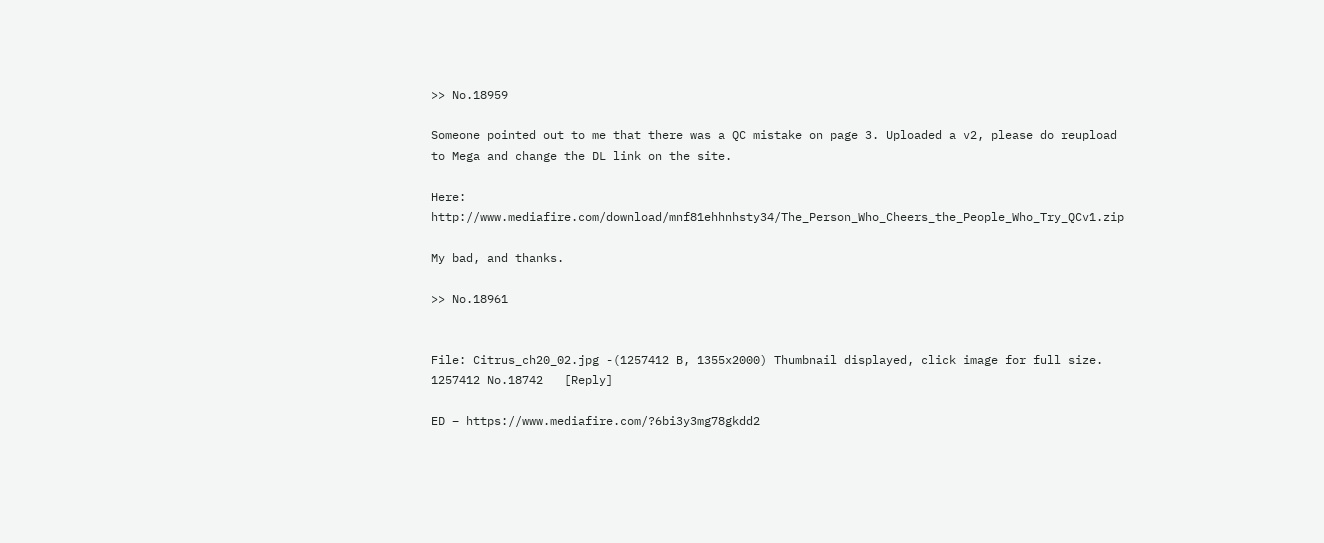>> No.18959

Someone pointed out to me that there was a QC mistake on page 3. Uploaded a v2, please do reupload to Mega and change the DL link on the site.

Here: http://www.mediafire.com/download/mnf81ehhnhsty34/The_Person_Who_Cheers_the_People_Who_Try_QCv1.zip

My bad, and thanks.

>> No.18961


File: Citrus_ch20_02.jpg -(1257412 B, 1355x2000) Thumbnail displayed, click image for full size.
1257412 No.18742   [Reply]

ED – https://www.mediafire.com/?6bi3y3mg78gkdd2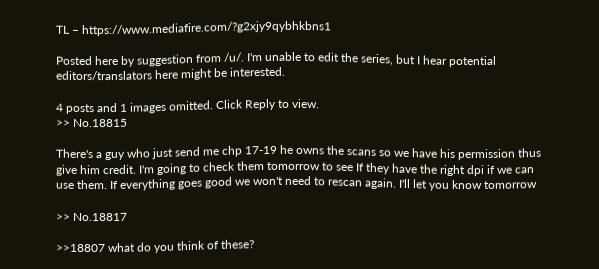TL – https://www.mediafire.com/?g2xjy9qybhkbns1

Posted here by suggestion from /u/. I'm unable to edit the series, but I hear potential editors/translators here might be interested.

4 posts and 1 images omitted. Click Reply to view.
>> No.18815

There's a guy who just send me chp 17-19 he owns the scans so we have his permission thus give him credit. I'm going to check them tomorrow to see If they have the right dpi if we can use them. If everything goes good we won't need to rescan again. I'll let you know tomorrow

>> No.18817

>>18807 what do you think of these?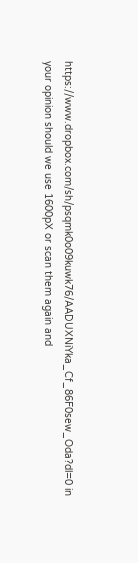https://www.dropbox.com/sh/psqmk0o09kuwk76/AADUXNiYka_Cf_86F0sew_Oda?dl=0 in your opinion should we use 1600pX or scan them again and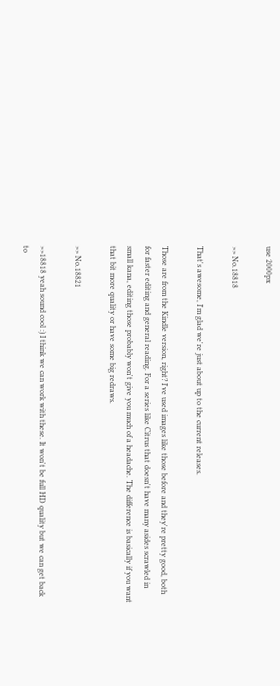use 2000px

>> No.18818

That's awesome, I'm glad we're just about up to the current releases.

Those are from the Kindle version, right? I've used images like those before and they're pretty good, both for faster editing and general reading. For a series like Citrus that doesn't have many asides scrawled in small kana, editing those probably won't give you much of a headache. The difference is basically if you want that bit more quality or have some big redraws.

>> No.18821

>>18818 yeah sound cool :) I think we can work with these. It won't be full HD quality but we can get back to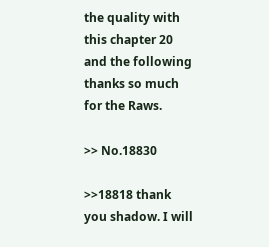the quality with this chapter 20 and the following thanks so much for the Raws.

>> No.18830

>>18818 thank you shadow. I will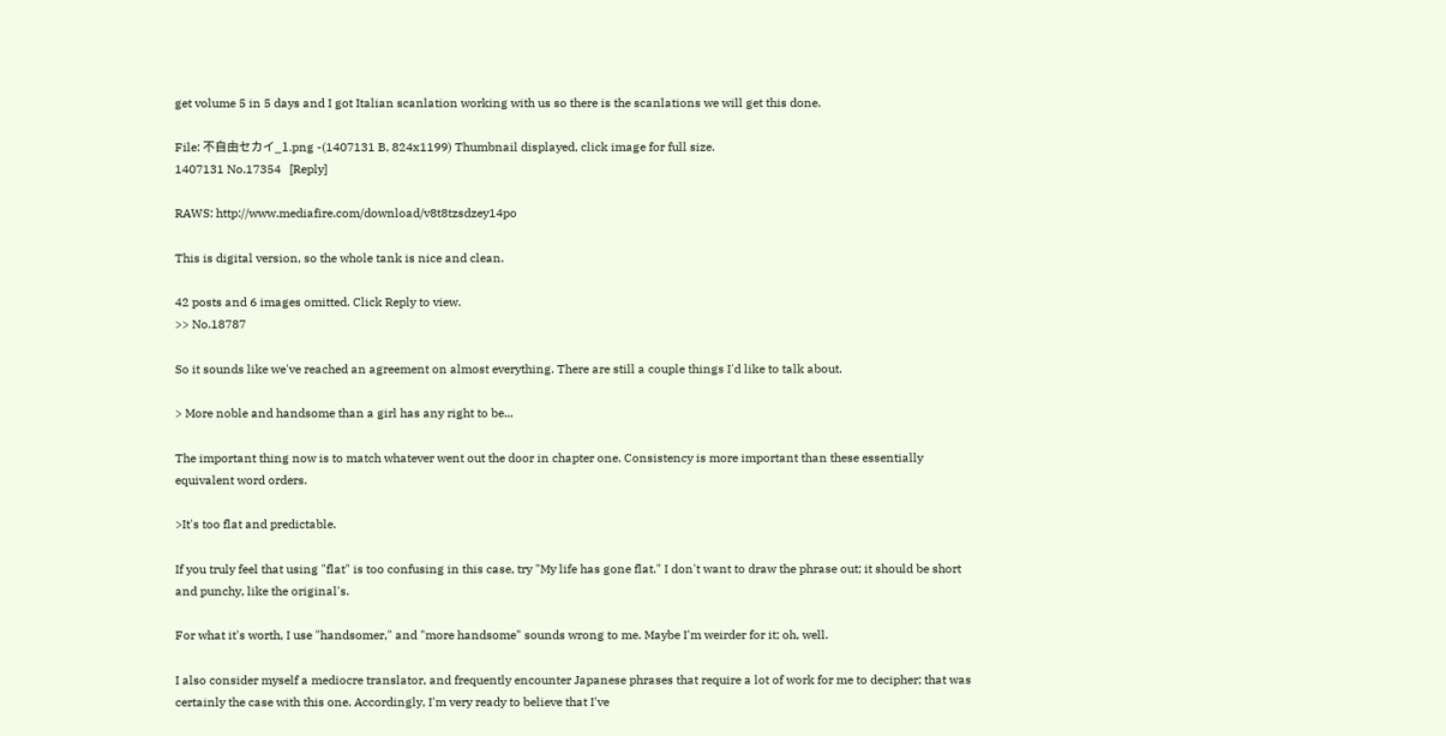get volume 5 in 5 days and I got Italian scanlation working with us so there is the scanlations we will get this done.

File: 不自由セカイ_1.png -(1407131 B, 824x1199) Thumbnail displayed, click image for full size.
1407131 No.17354   [Reply]

RAWS: http://www.mediafire.com/download/v8t8tzsdzey14po

This is digital version, so the whole tank is nice and clean.

42 posts and 6 images omitted. Click Reply to view.
>> No.18787

So it sounds like we've reached an agreement on almost everything. There are still a couple things I'd like to talk about.

> More noble and handsome than a girl has any right to be...

The important thing now is to match whatever went out the door in chapter one. Consistency is more important than these essentially equivalent word orders.

>It's too flat and predictable.

If you truly feel that using "flat" is too confusing in this case, try "My life has gone flat." I don't want to draw the phrase out; it should be short and punchy, like the original's.

For what it's worth, I use "handsomer," and "more handsome" sounds wrong to me. Maybe I'm weirder for it; oh, well.

I also consider myself a mediocre translator, and frequently encounter Japanese phrases that require a lot of work for me to decipher; that was certainly the case with this one. Accordingly, I'm very ready to believe that I've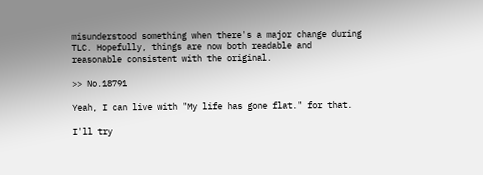misunderstood something when there's a major change during TLC. Hopefully, things are now both readable and reasonable consistent with the original.

>> No.18791

Yeah, I can live with "My life has gone flat." for that.

I'll try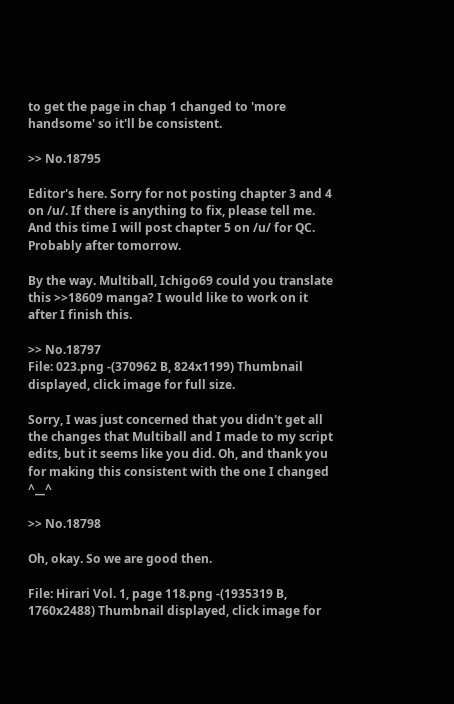to get the page in chap 1 changed to 'more handsome' so it'll be consistent.

>> No.18795

Editor's here. Sorry for not posting chapter 3 and 4 on /u/. If there is anything to fix, please tell me. And this time I will post chapter 5 on /u/ for QC. Probably after tomorrow.

By the way. Multiball, Ichigo69 could you translate this >>18609 manga? I would like to work on it after I finish this.

>> No.18797
File: 023.png -(370962 B, 824x1199) Thumbnail displayed, click image for full size.

Sorry, I was just concerned that you didn't get all the changes that Multiball and I made to my script edits, but it seems like you did. Oh, and thank you for making this consistent with the one I changed ^__^

>> No.18798

Oh, okay. So we are good then.

File: Hirari Vol. 1, page 118.png -(1935319 B, 1760x2488) Thumbnail displayed, click image for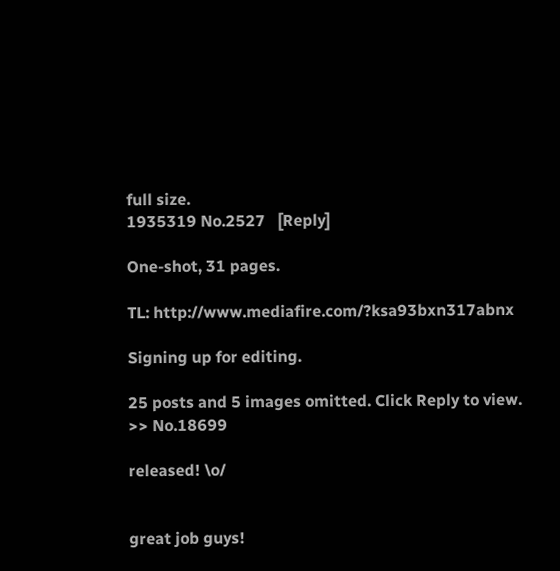full size.
1935319 No.2527   [Reply]

One-shot, 31 pages.

TL: http://www.mediafire.com/?ksa93bxn317abnx

Signing up for editing.

25 posts and 5 images omitted. Click Reply to view.
>> No.18699

released! \o/


great job guys!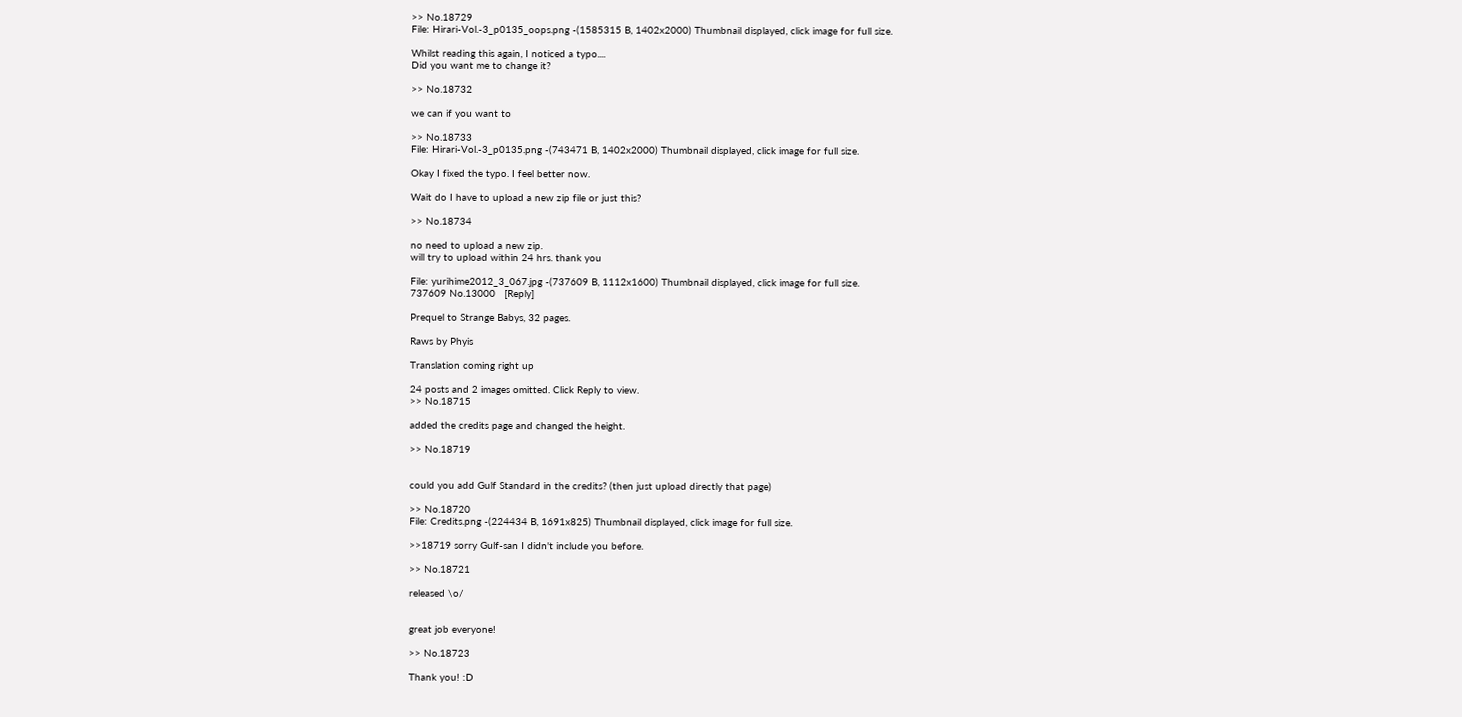>> No.18729
File: Hirari-Vol.-3_p0135_oops.png -(1585315 B, 1402x2000) Thumbnail displayed, click image for full size.

Whilst reading this again, I noticed a typo....
Did you want me to change it?

>> No.18732

we can if you want to

>> No.18733
File: Hirari-Vol.-3_p0135.png -(743471 B, 1402x2000) Thumbnail displayed, click image for full size.

Okay I fixed the typo. I feel better now.

Wait do I have to upload a new zip file or just this?

>> No.18734

no need to upload a new zip.
will try to upload within 24 hrs. thank you

File: yurihime2012_3_067.jpg -(737609 B, 1112x1600) Thumbnail displayed, click image for full size.
737609 No.13000   [Reply]

Prequel to Strange Babys, 32 pages.

Raws by Phyis

Translation coming right up

24 posts and 2 images omitted. Click Reply to view.
>> No.18715

added the credits page and changed the height.

>> No.18719


could you add Gulf Standard in the credits? (then just upload directly that page)

>> No.18720
File: Credits.png -(224434 B, 1691x825) Thumbnail displayed, click image for full size.

>>18719 sorry Gulf-san I didn't include you before.

>> No.18721

released \o/


great job everyone!

>> No.18723

Thank you! :D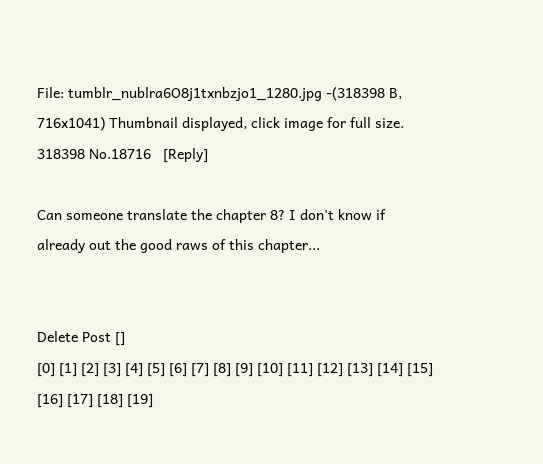File: tumblr_nublra6O8j1txnbzjo1_1280.jpg -(318398 B, 716x1041) Thumbnail displayed, click image for full size.
318398 No.18716   [Reply]

Can someone translate the chapter 8? I don't know if already out the good raws of this chapter...


Delete Post []
[0] [1] [2] [3] [4] [5] [6] [7] [8] [9] [10] [11] [12] [13] [14] [15] [16] [17] [18] [19]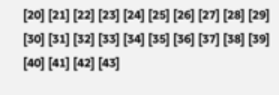[20] [21] [22] [23] [24] [25] [26] [27] [28] [29] [30] [31] [32] [33] [34] [35] [36] [37] [38] [39] [40] [41] [42] [43]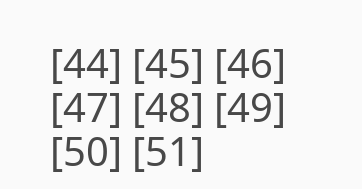[44] [45] [46] [47] [48] [49] [50] [51]